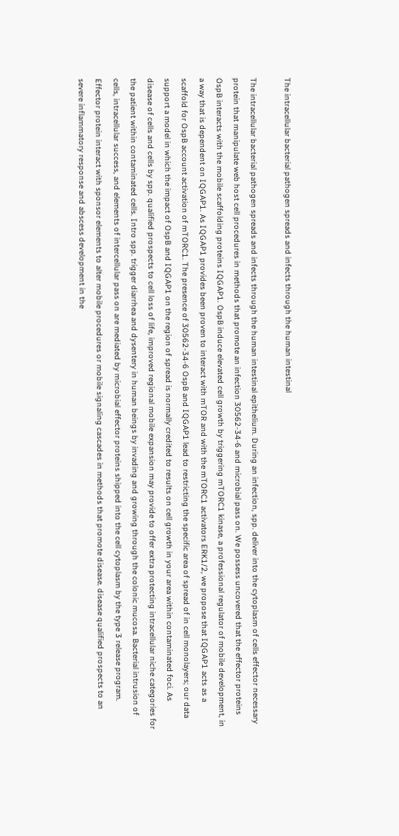The intracellular bacterial pathogen spreads and infects through the human intestinal

The intracellular bacterial pathogen spreads and infects through the human intestinal epithelium. During an infection, spp. deliver into the cytoplasm of cells effector necessary protein that manipulate web host cell procedures in methods that promote an infection 30562-34-6 and microbial pass on. We possess uncovered that the effector proteins OspB interacts with the mobile scaffolding proteins IQGAP1. OspB induce elevated cell growth by triggering mTORC1 kinase, a professional regulator of mobile development, in a way that is dependent on IQGAP1. As IQGAP1 provides been proven to interact with mTOR and with the mTORC1 activators ERK1/2, we propose that IQGAP1 acts as a scaffold for OspB account activation of mTORC1. The presence of 30562-34-6 OspB and IQGAP1 lead to restricting the specific area of spread of in cell monolayers; our data support a model in which the impact of OspB and IQGAP1 on the region of spread is normally credited to results on cell growth in your area within contaminated foci. As disease of cells and cells by spp. qualified prospects to cell loss of life, improved regional mobile expansion may provide to offer extra protecting intracellular niche categories for the patient within contaminated cells. Intro spp. trigger diarrhea and dysentery in human beings by invading and growing through the colonic mucosa. Bacterial intrusion of cells, intracellular success, and elements of intercellular pass on are mediated by microbial effector proteins shipped into the cell cytoplasm by the type 3 release program. Effector protein interact with sponsor elements to alter mobile procedures or mobile signaling cascades in methods that promote disease. disease qualified prospects to an severe inflammatory response and abscess development in the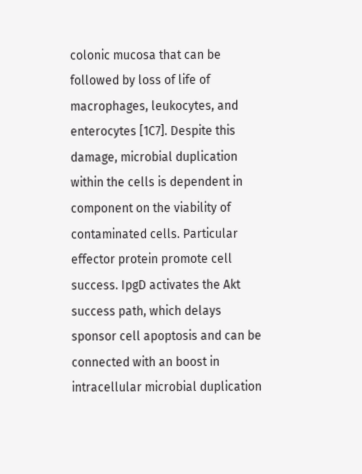colonic mucosa that can be followed by loss of life of macrophages, leukocytes, and enterocytes [1C7]. Despite this damage, microbial duplication within the cells is dependent in component on the viability of contaminated cells. Particular effector protein promote cell success. IpgD activates the Akt success path, which delays sponsor cell apoptosis and can be connected with an boost in intracellular microbial duplication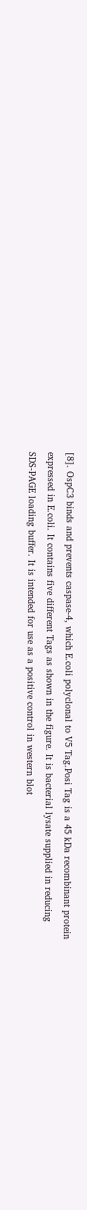[8]. OspC3 binds and prevents caspase-4, which E.coli polyclonal to V5 Tag.Posi Tag is a 45 kDa recombinant protein expressed in E.coli. It contains five different Tags as shown in the figure. It is bacterial lysate supplied in reducing SDS-PAGE loading buffer. It is intended for use as a positive control in western blot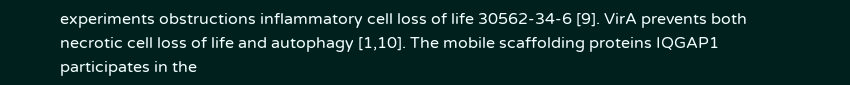experiments obstructions inflammatory cell loss of life 30562-34-6 [9]. VirA prevents both necrotic cell loss of life and autophagy [1,10]. The mobile scaffolding proteins IQGAP1 participates in the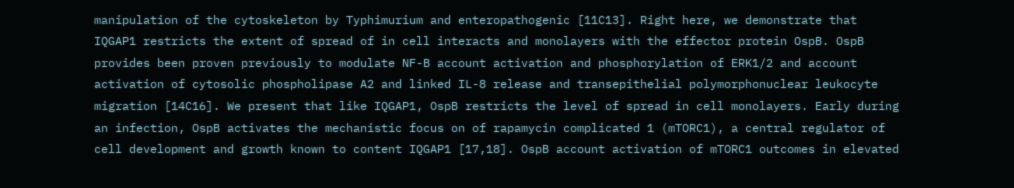manipulation of the cytoskeleton by Typhimurium and enteropathogenic [11C13]. Right here, we demonstrate that IQGAP1 restricts the extent of spread of in cell interacts and monolayers with the effector protein OspB. OspB provides been proven previously to modulate NF-B account activation and phosphorylation of ERK1/2 and account activation of cytosolic phospholipase A2 and linked IL-8 release and transepithelial polymorphonuclear leukocyte migration [14C16]. We present that like IQGAP1, OspB restricts the level of spread in cell monolayers. Early during an infection, OspB activates the mechanistic focus on of rapamycin complicated 1 (mTORC1), a central regulator of cell development and growth known to content IQGAP1 [17,18]. OspB account activation of mTORC1 outcomes in elevated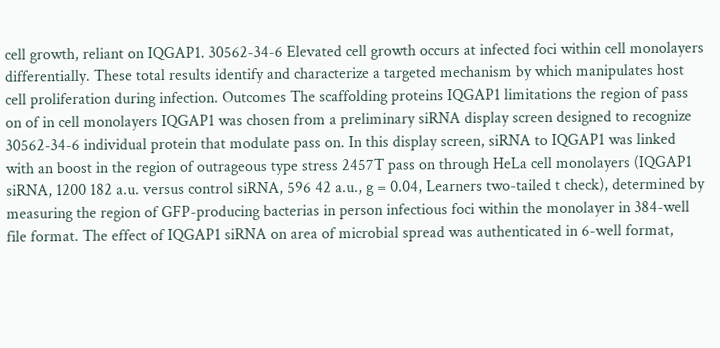cell growth, reliant on IQGAP1. 30562-34-6 Elevated cell growth occurs at infected foci within cell monolayers differentially. These total results identify and characterize a targeted mechanism by which manipulates host cell proliferation during infection. Outcomes The scaffolding proteins IQGAP1 limitations the region of pass on of in cell monolayers IQGAP1 was chosen from a preliminary siRNA display screen designed to recognize 30562-34-6 individual protein that modulate pass on. In this display screen, siRNA to IQGAP1 was linked with an boost in the region of outrageous type stress 2457T pass on through HeLa cell monolayers (IQGAP1 siRNA, 1200 182 a.u. versus control siRNA, 596 42 a.u., g = 0.04, Learners two-tailed t check), determined by measuring the region of GFP-producing bacterias in person infectious foci within the monolayer in 384-well file format. The effect of IQGAP1 siRNA on area of microbial spread was authenticated in 6-well format,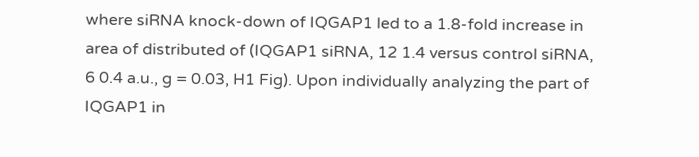where siRNA knock-down of IQGAP1 led to a 1.8-fold increase in area of distributed of (IQGAP1 siRNA, 12 1.4 versus control siRNA, 6 0.4 a.u., g = 0.03, H1 Fig). Upon individually analyzing the part of IQGAP1 in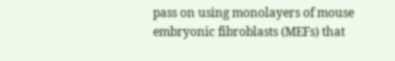pass on using monolayers of mouse embryonic fibroblasts (MEFs) that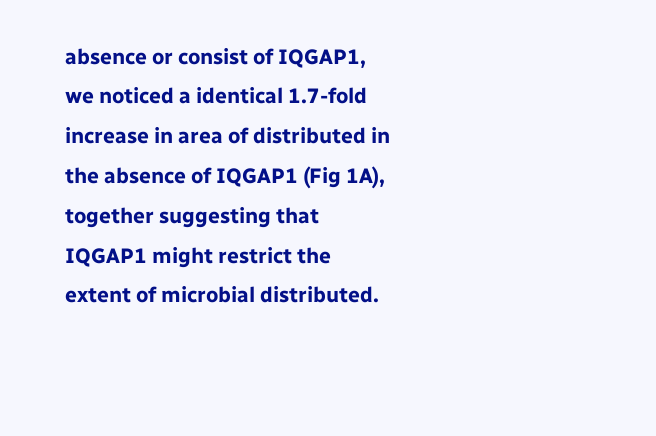absence or consist of IQGAP1, we noticed a identical 1.7-fold increase in area of distributed in the absence of IQGAP1 (Fig 1A), together suggesting that IQGAP1 might restrict the extent of microbial distributed.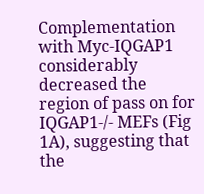Complementation with Myc-IQGAP1 considerably decreased the region of pass on for IQGAP1-/- MEFs (Fig 1A), suggesting that the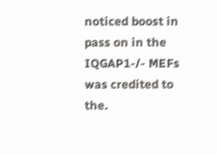noticed boost in pass on in the IQGAP1-/- MEFs was credited to the.